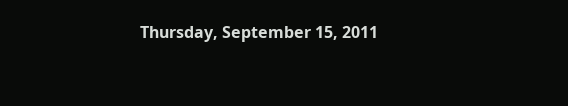Thursday, September 15, 2011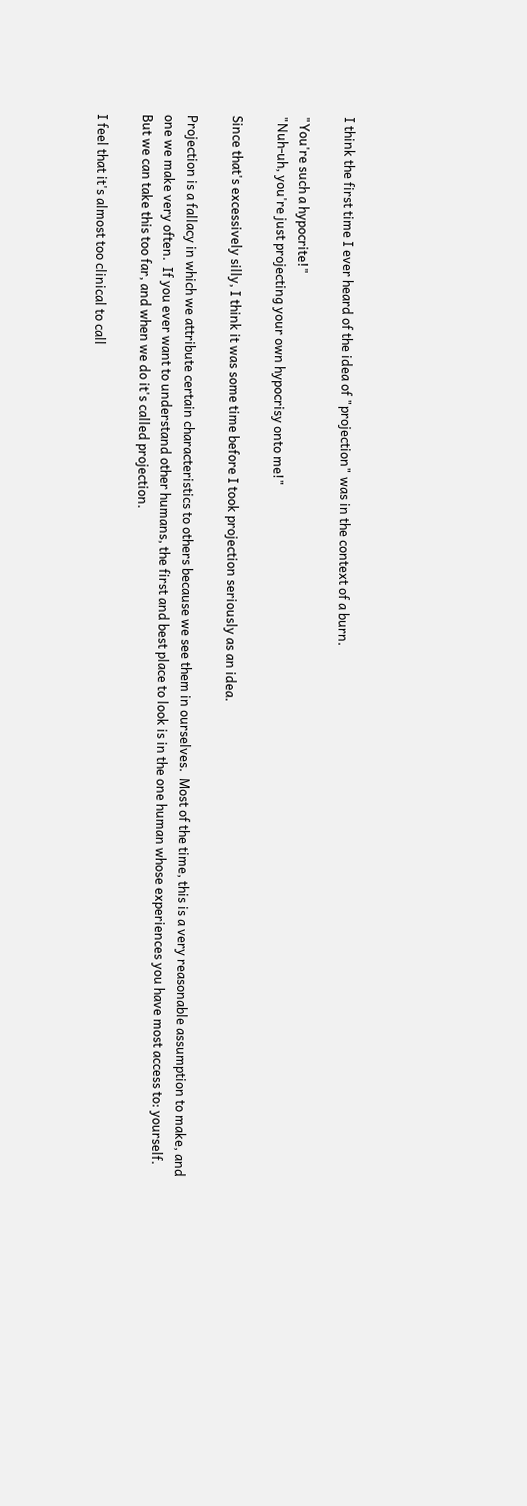I think the first time I ever heard of the idea of "projection" was in the context of a burn.

"You're such a hypocrite!"
"Nuh-uh, you're just projecting your own hypocrisy onto me!"

Since that's excessively silly, I think it was some time before I took projection seriously as an idea.

Projection is a fallacy in which we attribute certain characteristics to others because we see them in ourselves.  Most of the time, this is a very reasonable assumption to make, and one we make very often.  If you ever want to understand other humans, the first and best place to look is in the one human whose experiences you have most access to: yourself.  But we can take this too far, and when we do it's called projection.

I feel that it's almost too clinical to call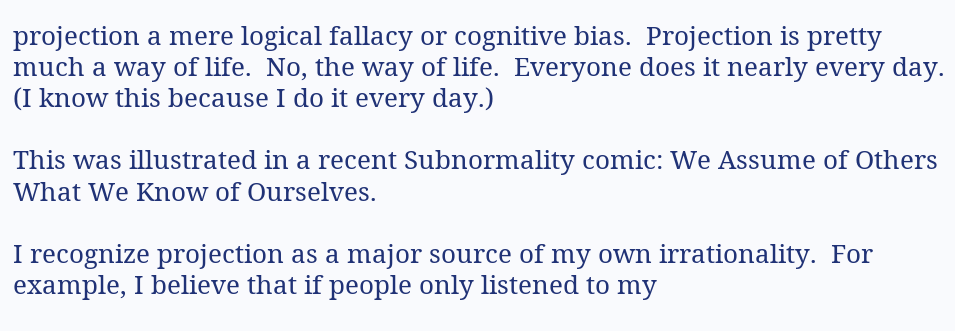projection a mere logical fallacy or cognitive bias.  Projection is pretty much a way of life.  No, the way of life.  Everyone does it nearly every day. (I know this because I do it every day.)

This was illustrated in a recent Subnormality comic: We Assume of Others What We Know of Ourselves.

I recognize projection as a major source of my own irrationality.  For example, I believe that if people only listened to my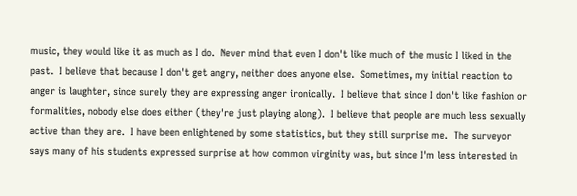music, they would like it as much as I do.  Never mind that even I don't like much of the music I liked in the past.  I believe that because I don't get angry, neither does anyone else.  Sometimes, my initial reaction to anger is laughter, since surely they are expressing anger ironically.  I believe that since I don't like fashion or formalities, nobody else does either (they're just playing along).  I believe that people are much less sexually active than they are.  I have been enlightened by some statistics, but they still surprise me.  The surveyor says many of his students expressed surprise at how common virginity was, but since I'm less interested in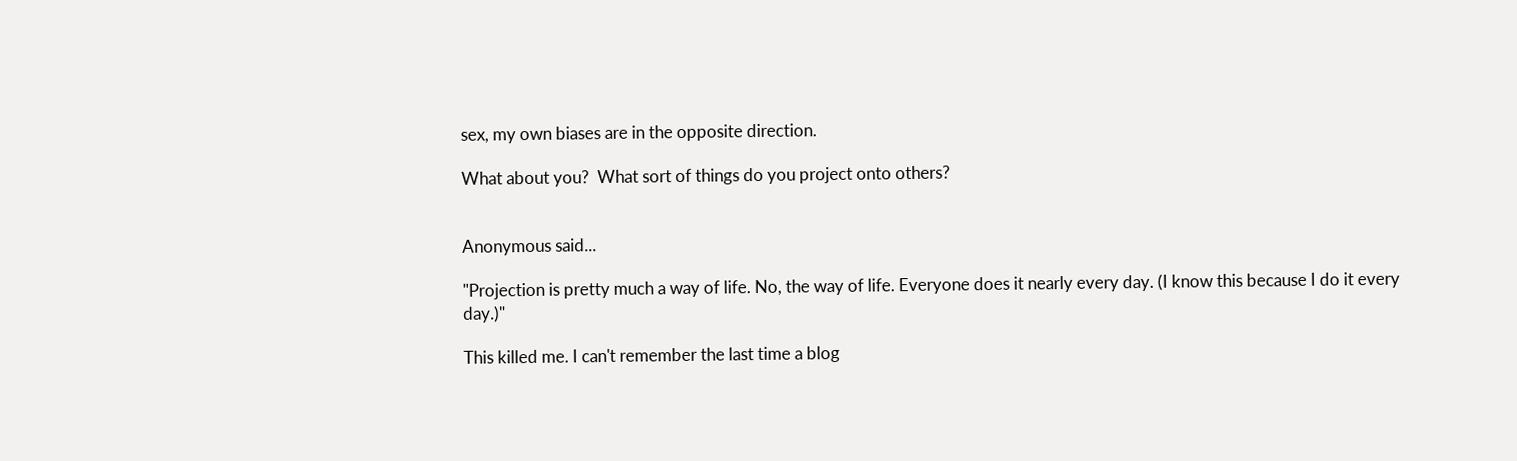sex, my own biases are in the opposite direction.

What about you?  What sort of things do you project onto others?


Anonymous said...

"Projection is pretty much a way of life. No, the way of life. Everyone does it nearly every day. (I know this because I do it every day.)"

This killed me. I can't remember the last time a blog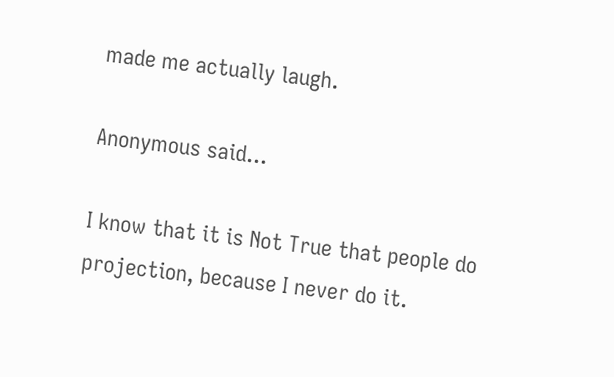made me actually laugh.

Anonymous said...

I know that it is Not True that people do projection, because I never do it.